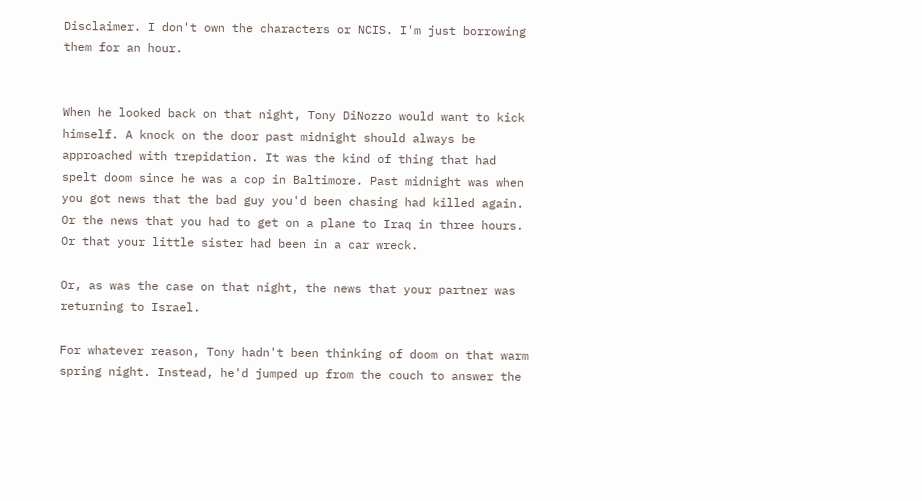Disclaimer. I don't own the characters or NCIS. I'm just borrowing them for an hour.


When he looked back on that night, Tony DiNozzo would want to kick himself. A knock on the door past midnight should always be approached with trepidation. It was the kind of thing that had spelt doom since he was a cop in Baltimore. Past midnight was when you got news that the bad guy you'd been chasing had killed again. Or the news that you had to get on a plane to Iraq in three hours. Or that your little sister had been in a car wreck.

Or, as was the case on that night, the news that your partner was returning to Israel.

For whatever reason, Tony hadn't been thinking of doom on that warm spring night. Instead, he'd jumped up from the couch to answer the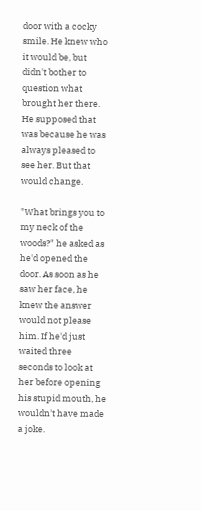door with a cocky smile. He knew who it would be, but didn't bother to question what brought her there. He supposed that was because he was always pleased to see her. But that would change.

"What brings you to my neck of the woods?" he asked as he'd opened the door. As soon as he saw her face, he knew the answer would not please him. If he'd just waited three seconds to look at her before opening his stupid mouth, he wouldn't have made a joke.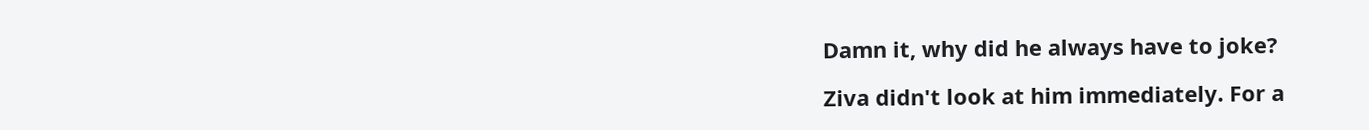Damn it, why did he always have to joke?

Ziva didn't look at him immediately. For a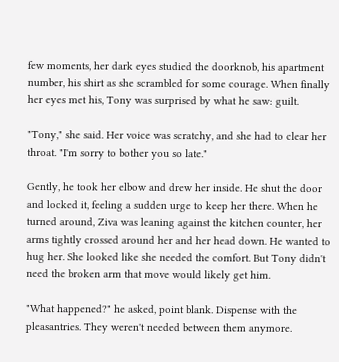few moments, her dark eyes studied the doorknob, his apartment number, his shirt as she scrambled for some courage. When finally her eyes met his, Tony was surprised by what he saw: guilt.

"Tony," she said. Her voice was scratchy, and she had to clear her throat. "I'm sorry to bother you so late."

Gently, he took her elbow and drew her inside. He shut the door and locked it, feeling a sudden urge to keep her there. When he turned around, Ziva was leaning against the kitchen counter, her arms tightly crossed around her and her head down. He wanted to hug her. She looked like she needed the comfort. But Tony didn't need the broken arm that move would likely get him.

"What happened?" he asked, point blank. Dispense with the pleasantries. They weren't needed between them anymore.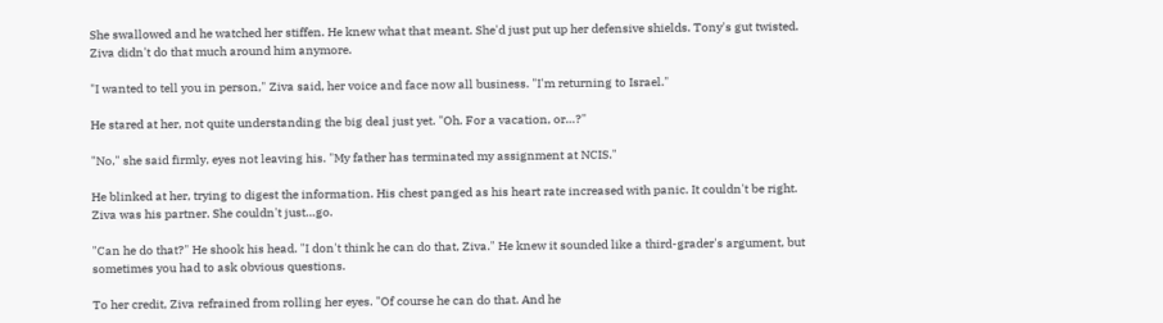She swallowed and he watched her stiffen. He knew what that meant. She'd just put up her defensive shields. Tony's gut twisted. Ziva didn't do that much around him anymore.

"I wanted to tell you in person," Ziva said, her voice and face now all business. "I'm returning to Israel."

He stared at her, not quite understanding the big deal just yet. "Oh. For a vacation, or…?"

"No," she said firmly, eyes not leaving his. "My father has terminated my assignment at NCIS."

He blinked at her, trying to digest the information. His chest panged as his heart rate increased with panic. It couldn't be right. Ziva was his partner. She couldn't just…go.

"Can he do that?" He shook his head. "I don't think he can do that, Ziva." He knew it sounded like a third-grader's argument, but sometimes you had to ask obvious questions.

To her credit, Ziva refrained from rolling her eyes. "Of course he can do that. And he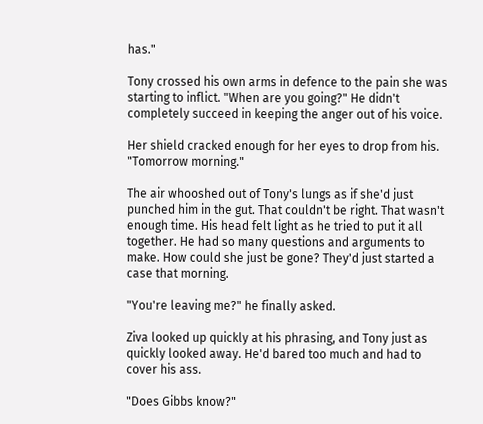has."

Tony crossed his own arms in defence to the pain she was starting to inflict. "When are you going?" He didn't completely succeed in keeping the anger out of his voice.

Her shield cracked enough for her eyes to drop from his. "Tomorrow morning."

The air whooshed out of Tony's lungs as if she'd just punched him in the gut. That couldn't be right. That wasn't enough time. His head felt light as he tried to put it all together. He had so many questions and arguments to make. How could she just be gone? They'd just started a case that morning.

"You're leaving me?" he finally asked.

Ziva looked up quickly at his phrasing, and Tony just as quickly looked away. He'd bared too much and had to cover his ass.

"Does Gibbs know?"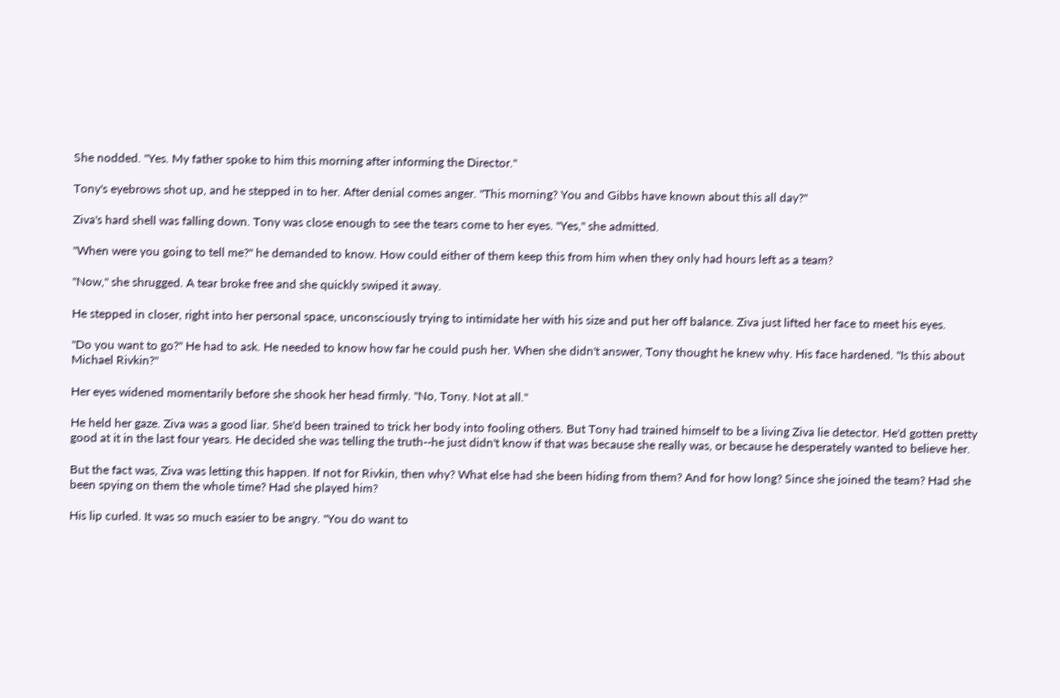She nodded. "Yes. My father spoke to him this morning after informing the Director."

Tony's eyebrows shot up, and he stepped in to her. After denial comes anger. "This morning? You and Gibbs have known about this all day?"

Ziva's hard shell was falling down. Tony was close enough to see the tears come to her eyes. "Yes," she admitted.

"When were you going to tell me?" he demanded to know. How could either of them keep this from him when they only had hours left as a team?

"Now," she shrugged. A tear broke free and she quickly swiped it away.

He stepped in closer, right into her personal space, unconsciously trying to intimidate her with his size and put her off balance. Ziva just lifted her face to meet his eyes.

"Do you want to go?" He had to ask. He needed to know how far he could push her. When she didn't answer, Tony thought he knew why. His face hardened. "Is this about Michael Rivkin?"

Her eyes widened momentarily before she shook her head firmly. "No, Tony. Not at all."

He held her gaze. Ziva was a good liar. She'd been trained to trick her body into fooling others. But Tony had trained himself to be a living Ziva lie detector. He'd gotten pretty good at it in the last four years. He decided she was telling the truth--he just didn't know if that was because she really was, or because he desperately wanted to believe her.

But the fact was, Ziva was letting this happen. If not for Rivkin, then why? What else had she been hiding from them? And for how long? Since she joined the team? Had she been spying on them the whole time? Had she played him?

His lip curled. It was so much easier to be angry. "You do want to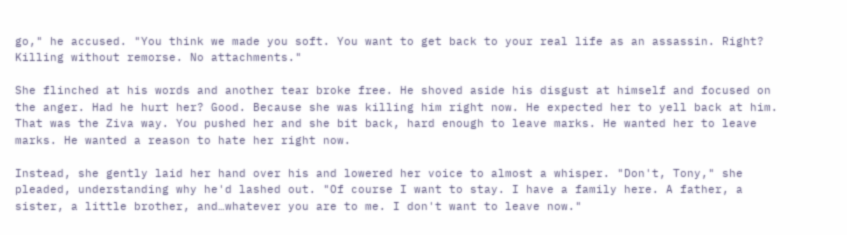go," he accused. "You think we made you soft. You want to get back to your real life as an assassin. Right? Killing without remorse. No attachments."

She flinched at his words and another tear broke free. He shoved aside his disgust at himself and focused on the anger. Had he hurt her? Good. Because she was killing him right now. He expected her to yell back at him. That was the Ziva way. You pushed her and she bit back, hard enough to leave marks. He wanted her to leave marks. He wanted a reason to hate her right now.

Instead, she gently laid her hand over his and lowered her voice to almost a whisper. "Don't, Tony," she pleaded, understanding why he'd lashed out. "Of course I want to stay. I have a family here. A father, a sister, a little brother, and…whatever you are to me. I don't want to leave now."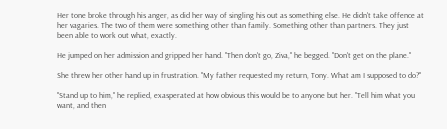Her tone broke through his anger, as did her way of singling his out as something else. He didn't take offence at her vagaries. The two of them were something other than family. Something other than partners. They just been able to work out what, exactly.

He jumped on her admission and gripped her hand. "Then don't go, Ziva," he begged. "Don't get on the plane."

She threw her other hand up in frustration. "My father requested my return, Tony. What am I supposed to do?"

"Stand up to him," he replied, exasperated at how obvious this would be to anyone but her. "Tell him what you want, and then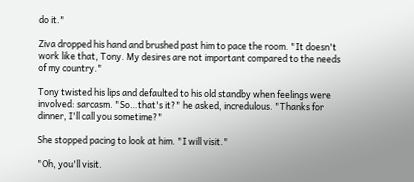do it."

Ziva dropped his hand and brushed past him to pace the room. "It doesn't work like that, Tony. My desires are not important compared to the needs of my country."

Tony twisted his lips and defaulted to his old standby when feelings were involved: sarcasm. "So…that's it?" he asked, incredulous. "Thanks for dinner, I'll call you sometime?"

She stopped pacing to look at him. "I will visit."

"Oh, you'll visit.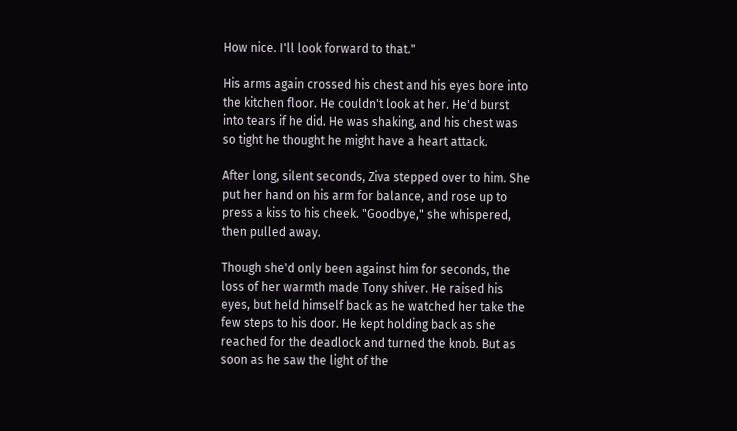How nice. I'll look forward to that."

His arms again crossed his chest and his eyes bore into the kitchen floor. He couldn't look at her. He'd burst into tears if he did. He was shaking, and his chest was so tight he thought he might have a heart attack.

After long, silent seconds, Ziva stepped over to him. She put her hand on his arm for balance, and rose up to press a kiss to his cheek. "Goodbye," she whispered, then pulled away.

Though she'd only been against him for seconds, the loss of her warmth made Tony shiver. He raised his eyes, but held himself back as he watched her take the few steps to his door. He kept holding back as she reached for the deadlock and turned the knob. But as soon as he saw the light of the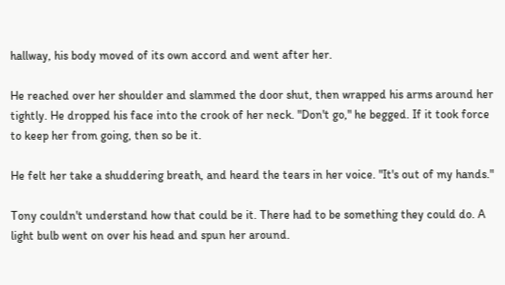hallway, his body moved of its own accord and went after her.

He reached over her shoulder and slammed the door shut, then wrapped his arms around her tightly. He dropped his face into the crook of her neck. "Don't go," he begged. If it took force to keep her from going, then so be it.

He felt her take a shuddering breath, and heard the tears in her voice. "It's out of my hands."

Tony couldn't understand how that could be it. There had to be something they could do. A light bulb went on over his head and spun her around.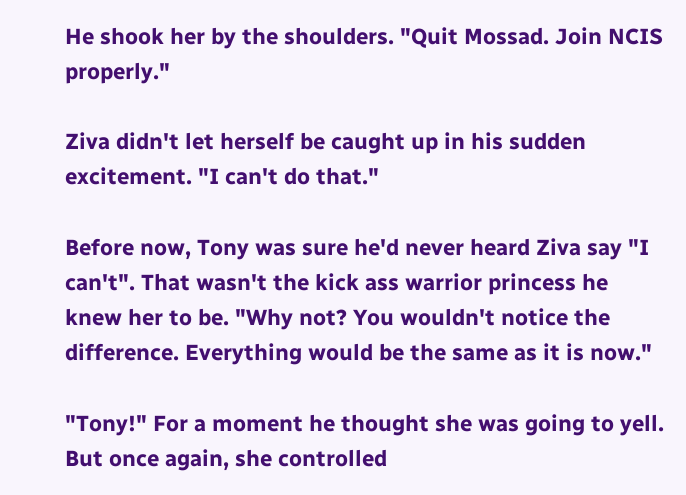He shook her by the shoulders. "Quit Mossad. Join NCIS properly."

Ziva didn't let herself be caught up in his sudden excitement. "I can't do that."

Before now, Tony was sure he'd never heard Ziva say "I can't". That wasn't the kick ass warrior princess he knew her to be. "Why not? You wouldn't notice the difference. Everything would be the same as it is now."

"Tony!" For a moment he thought she was going to yell. But once again, she controlled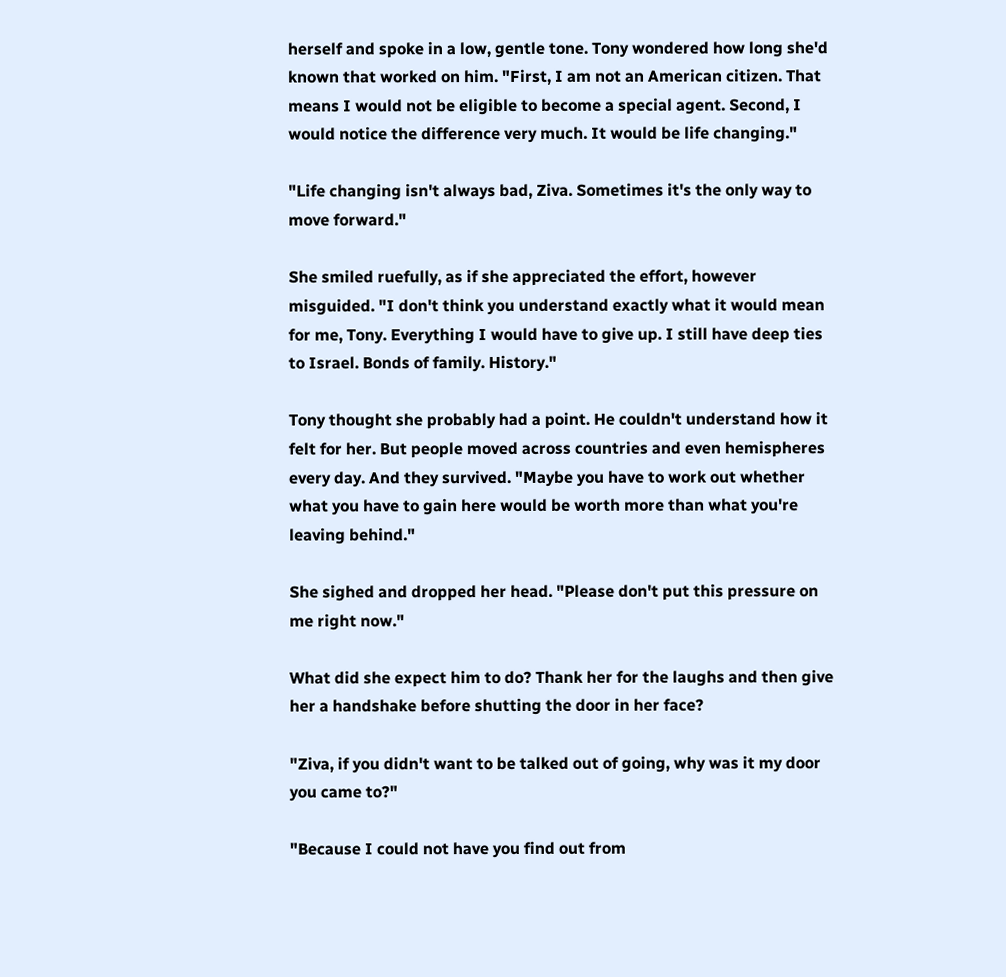herself and spoke in a low, gentle tone. Tony wondered how long she'd known that worked on him. "First, I am not an American citizen. That means I would not be eligible to become a special agent. Second, I would notice the difference very much. It would be life changing."

"Life changing isn't always bad, Ziva. Sometimes it's the only way to move forward."

She smiled ruefully, as if she appreciated the effort, however misguided. "I don't think you understand exactly what it would mean for me, Tony. Everything I would have to give up. I still have deep ties to Israel. Bonds of family. History."

Tony thought she probably had a point. He couldn't understand how it felt for her. But people moved across countries and even hemispheres every day. And they survived. "Maybe you have to work out whether what you have to gain here would be worth more than what you're leaving behind."

She sighed and dropped her head. "Please don't put this pressure on me right now."

What did she expect him to do? Thank her for the laughs and then give her a handshake before shutting the door in her face?

"Ziva, if you didn't want to be talked out of going, why was it my door you came to?"

"Because I could not have you find out from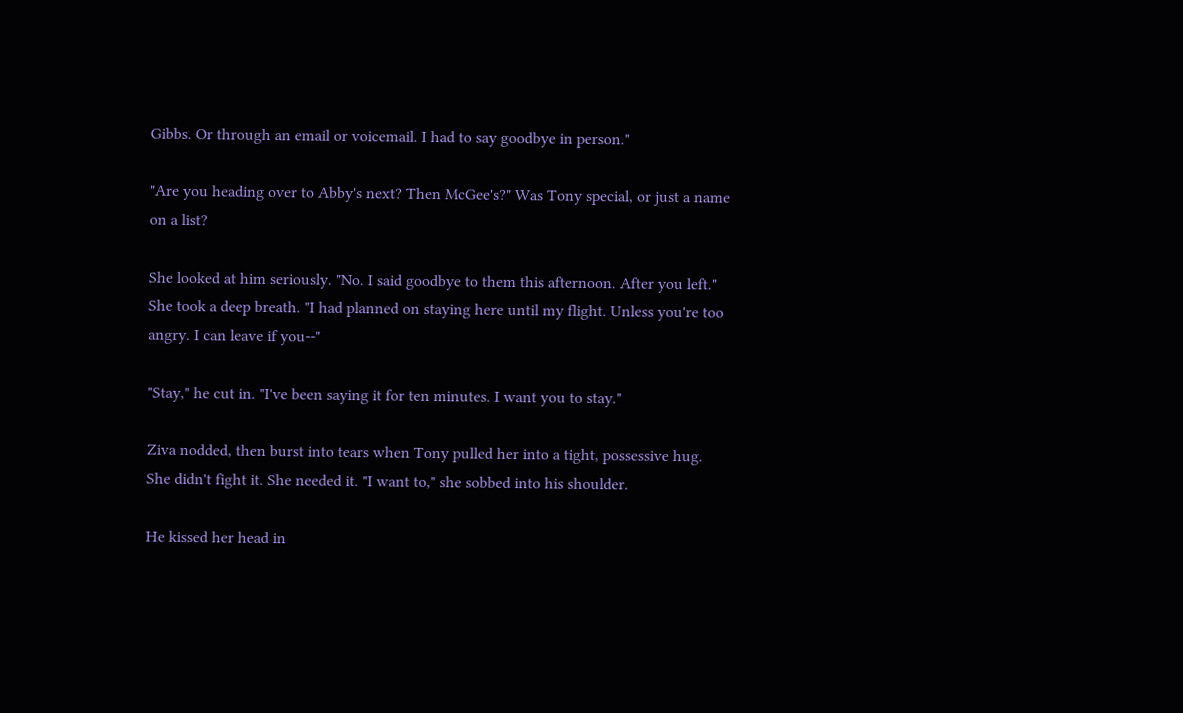Gibbs. Or through an email or voicemail. I had to say goodbye in person."

"Are you heading over to Abby's next? Then McGee's?" Was Tony special, or just a name on a list?

She looked at him seriously. "No. I said goodbye to them this afternoon. After you left." She took a deep breath. "I had planned on staying here until my flight. Unless you're too angry. I can leave if you--"

"Stay," he cut in. "I've been saying it for ten minutes. I want you to stay."

Ziva nodded, then burst into tears when Tony pulled her into a tight, possessive hug. She didn't fight it. She needed it. "I want to," she sobbed into his shoulder.

He kissed her head in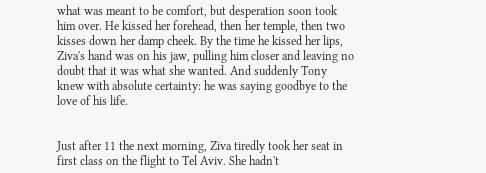what was meant to be comfort, but desperation soon took him over. He kissed her forehead, then her temple, then two kisses down her damp cheek. By the time he kissed her lips, Ziva's hand was on his jaw, pulling him closer and leaving no doubt that it was what she wanted. And suddenly Tony knew with absolute certainty: he was saying goodbye to the love of his life.


Just after 11 the next morning, Ziva tiredly took her seat in first class on the flight to Tel Aviv. She hadn't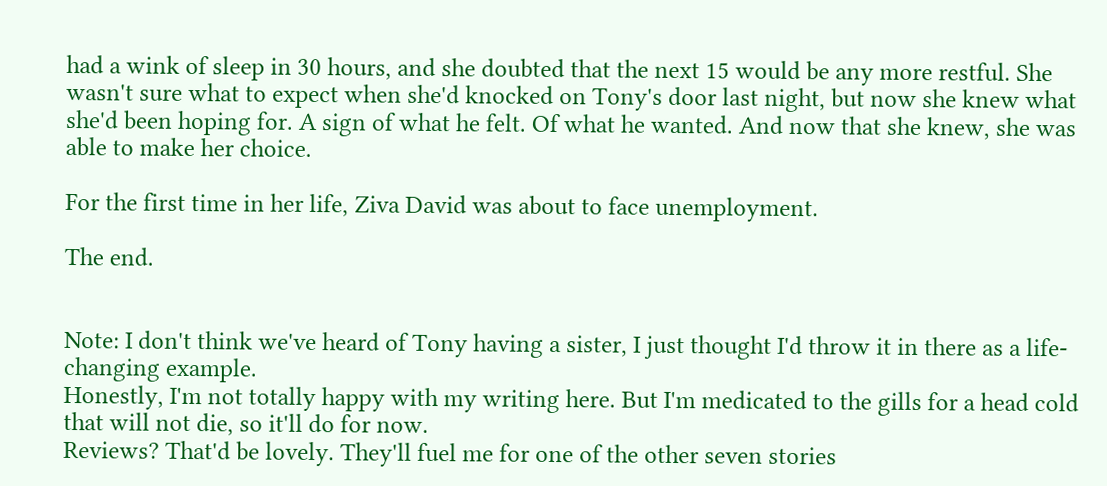had a wink of sleep in 30 hours, and she doubted that the next 15 would be any more restful. She wasn't sure what to expect when she'd knocked on Tony's door last night, but now she knew what she'd been hoping for. A sign of what he felt. Of what he wanted. And now that she knew, she was able to make her choice.

For the first time in her life, Ziva David was about to face unemployment.

The end.


Note: I don't think we've heard of Tony having a sister, I just thought I'd throw it in there as a life-changing example.
Honestly, I'm not totally happy with my writing here. But I'm medicated to the gills for a head cold that will not die, so it'll do for now.
Reviews? That'd be lovely. They'll fuel me for one of the other seven stories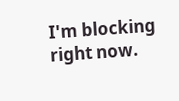I'm blocking right now.